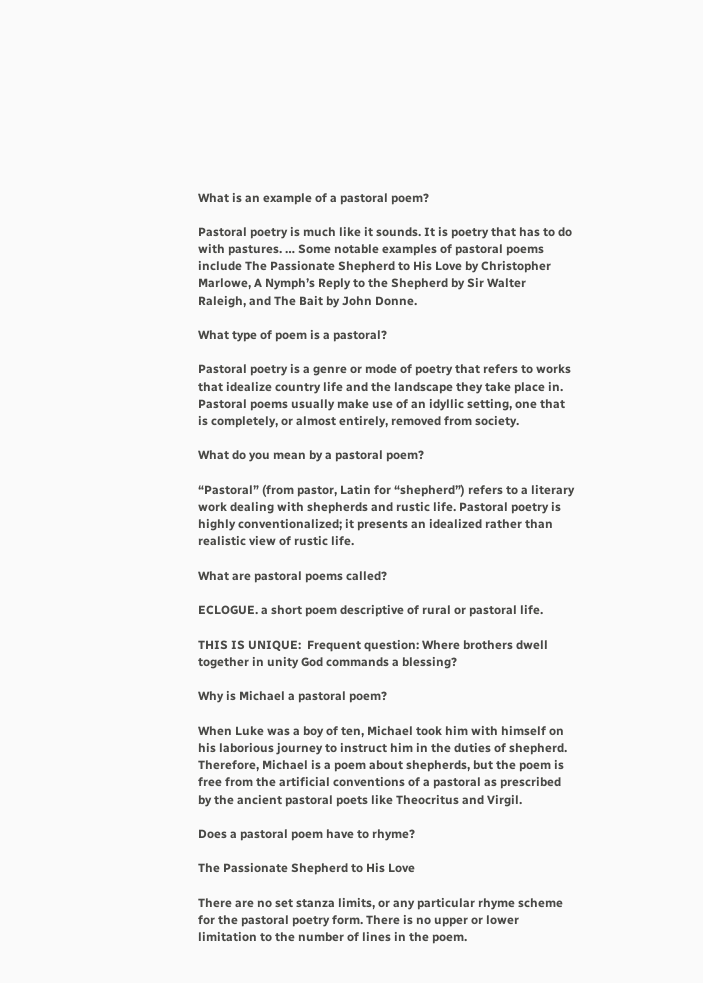What is an example of a pastoral poem?

Pastoral poetry is much like it sounds. It is poetry that has to do with pastures. … Some notable examples of pastoral poems include The Passionate Shepherd to His Love by Christopher Marlowe, A Nymph’s Reply to the Shepherd by Sir Walter Raleigh, and The Bait by John Donne.

What type of poem is a pastoral?

Pastoral poetry is a genre or mode of poetry that refers to works that idealize country life and the landscape they take place in. Pastoral poems usually make use of an idyllic setting, one that is completely, or almost entirely, removed from society.

What do you mean by a pastoral poem?

“Pastoral” (from pastor, Latin for “shepherd”) refers to a literary work dealing with shepherds and rustic life. Pastoral poetry is highly conventionalized; it presents an idealized rather than realistic view of rustic life.

What are pastoral poems called?

ECLOGUE. a short poem descriptive of rural or pastoral life.

THIS IS UNIQUE:  Frequent question: Where brothers dwell together in unity God commands a blessing?

Why is Michael a pastoral poem?

When Luke was a boy of ten, Michael took him with himself on his laborious journey to instruct him in the duties of shepherd. Therefore, Michael is a poem about shepherds, but the poem is free from the artificial conventions of a pastoral as prescribed by the ancient pastoral poets like Theocritus and Virgil.

Does a pastoral poem have to rhyme?

The Passionate Shepherd to His Love

There are no set stanza limits, or any particular rhyme scheme for the pastoral poetry form. There is no upper or lower limitation to the number of lines in the poem.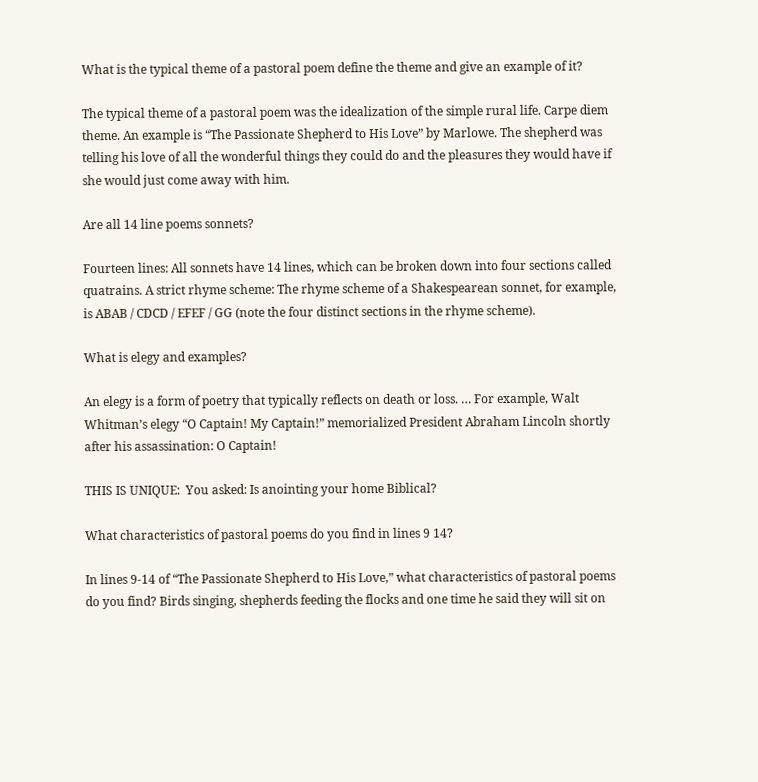What is the typical theme of a pastoral poem define the theme and give an example of it?

The typical theme of a pastoral poem was the idealization of the simple rural life. Carpe diem theme. An example is “The Passionate Shepherd to His Love” by Marlowe. The shepherd was telling his love of all the wonderful things they could do and the pleasures they would have if she would just come away with him.

Are all 14 line poems sonnets?

Fourteen lines: All sonnets have 14 lines, which can be broken down into four sections called quatrains. A strict rhyme scheme: The rhyme scheme of a Shakespearean sonnet, for example, is ABAB / CDCD / EFEF / GG (note the four distinct sections in the rhyme scheme).

What is elegy and examples?

An elegy is a form of poetry that typically reflects on death or loss. … For example, Walt Whitman’s elegy “O Captain! My Captain!” memorialized President Abraham Lincoln shortly after his assassination: O Captain!

THIS IS UNIQUE:  You asked: Is anointing your home Biblical?

What characteristics of pastoral poems do you find in lines 9 14?

In lines 9-14 of “The Passionate Shepherd to His Love,” what characteristics of pastoral poems do you find? Birds singing, shepherds feeding the flocks and one time he said they will sit on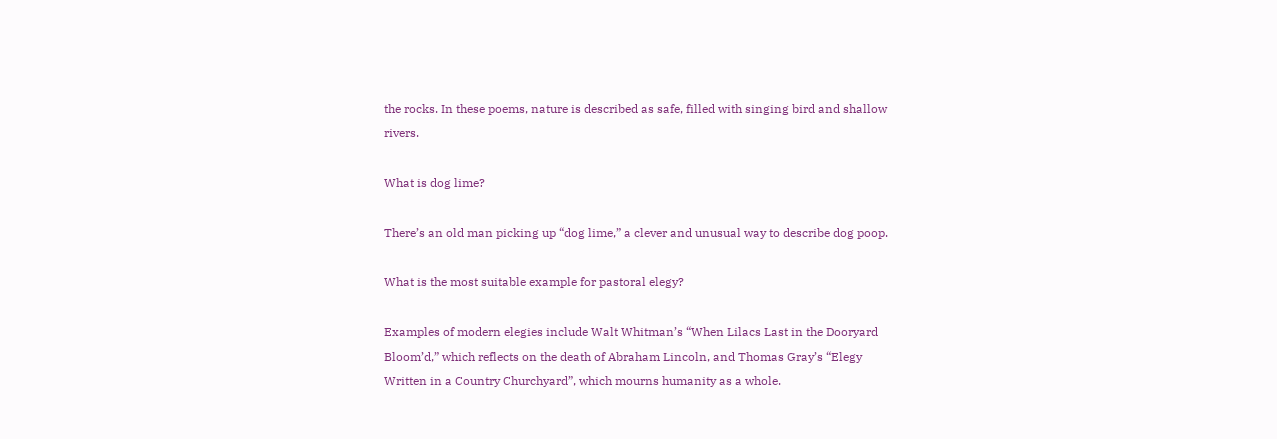the rocks. In these poems, nature is described as safe, filled with singing bird and shallow rivers.

What is dog lime?

There’s an old man picking up “dog lime,” a clever and unusual way to describe dog poop.

What is the most suitable example for pastoral elegy?

Examples of modern elegies include Walt Whitman’s “When Lilacs Last in the Dooryard Bloom’d,” which reflects on the death of Abraham Lincoln, and Thomas Gray’s “Elegy Written in a Country Churchyard”, which mourns humanity as a whole.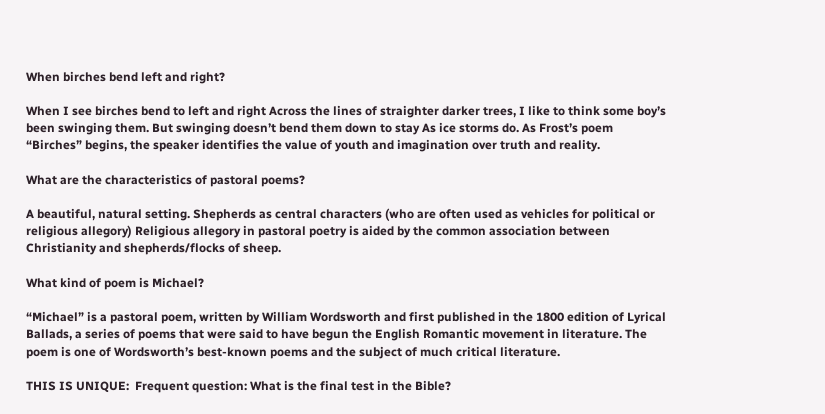When birches bend left and right?

When I see birches bend to left and right Across the lines of straighter darker trees, I like to think some boy’s been swinging them. But swinging doesn’t bend them down to stay As ice storms do. As Frost’s poem “Birches” begins, the speaker identifies the value of youth and imagination over truth and reality.

What are the characteristics of pastoral poems?

A beautiful, natural setting. Shepherds as central characters (who are often used as vehicles for political or religious allegory) Religious allegory in pastoral poetry is aided by the common association between Christianity and shepherds/flocks of sheep.

What kind of poem is Michael?

“Michael” is a pastoral poem, written by William Wordsworth and first published in the 1800 edition of Lyrical Ballads, a series of poems that were said to have begun the English Romantic movement in literature. The poem is one of Wordsworth’s best-known poems and the subject of much critical literature.

THIS IS UNIQUE:  Frequent question: What is the final test in the Bible?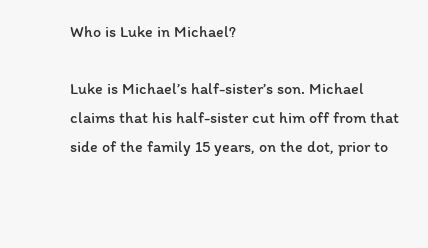Who is Luke in Michael?

Luke is Michael’s half-sister’s son. Michael claims that his half-sister cut him off from that side of the family 15 years, on the dot, prior to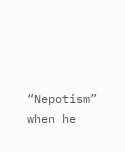“Nepotism” when he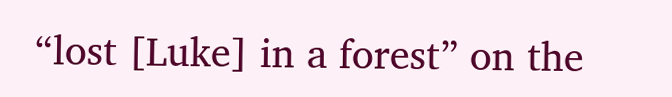“lost [Luke] in a forest” on the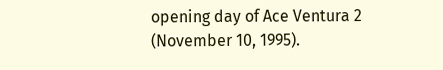opening day of Ace Ventura 2 (November 10, 1995).